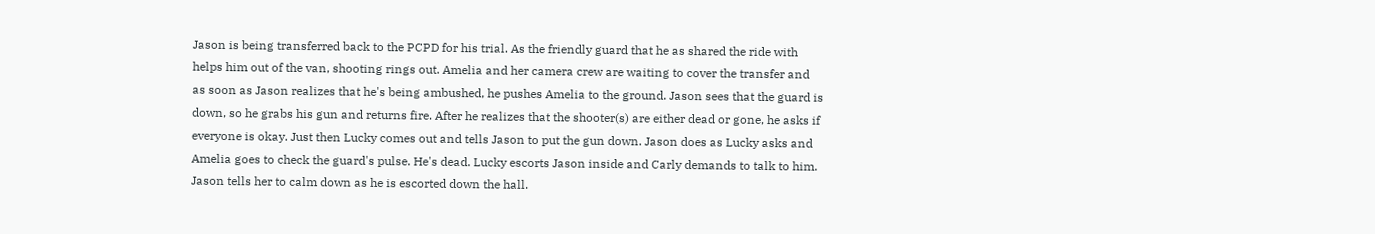Jason is being transferred back to the PCPD for his trial. As the friendly guard that he as shared the ride with helps him out of the van, shooting rings out. Amelia and her camera crew are waiting to cover the transfer and as soon as Jason realizes that he's being ambushed, he pushes Amelia to the ground. Jason sees that the guard is down, so he grabs his gun and returns fire. After he realizes that the shooter(s) are either dead or gone, he asks if everyone is okay. Just then Lucky comes out and tells Jason to put the gun down. Jason does as Lucky asks and Amelia goes to check the guard's pulse. He's dead. Lucky escorts Jason inside and Carly demands to talk to him. Jason tells her to calm down as he is escorted down the hall.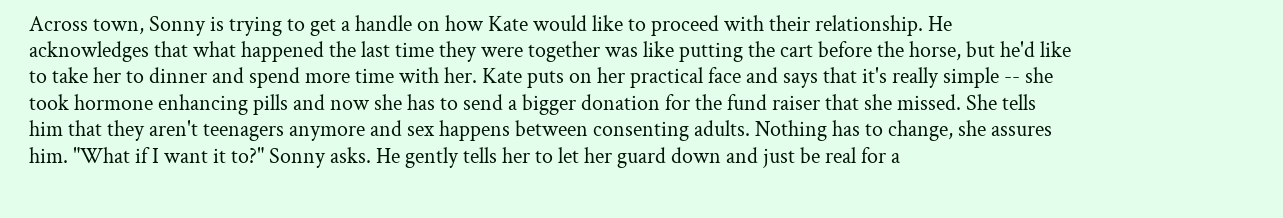Across town, Sonny is trying to get a handle on how Kate would like to proceed with their relationship. He acknowledges that what happened the last time they were together was like putting the cart before the horse, but he'd like to take her to dinner and spend more time with her. Kate puts on her practical face and says that it's really simple -- she took hormone enhancing pills and now she has to send a bigger donation for the fund raiser that she missed. She tells him that they aren't teenagers anymore and sex happens between consenting adults. Nothing has to change, she assures him. "What if I want it to?" Sonny asks. He gently tells her to let her guard down and just be real for a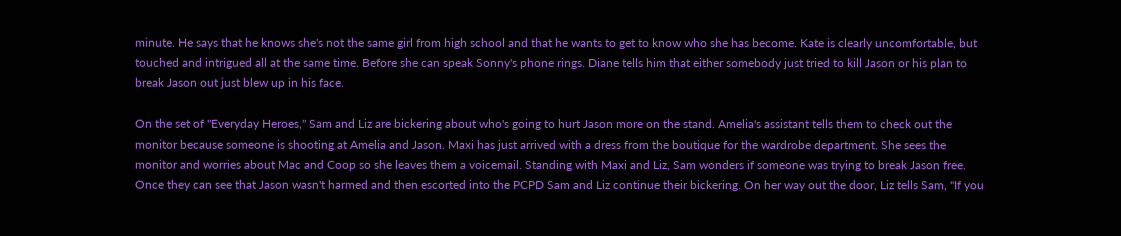minute. He says that he knows she's not the same girl from high school and that he wants to get to know who she has become. Kate is clearly uncomfortable, but touched and intrigued all at the same time. Before she can speak Sonny's phone rings. Diane tells him that either somebody just tried to kill Jason or his plan to break Jason out just blew up in his face.

On the set of "Everyday Heroes," Sam and Liz are bickering about who's going to hurt Jason more on the stand. Amelia's assistant tells them to check out the monitor because someone is shooting at Amelia and Jason. Maxi has just arrived with a dress from the boutique for the wardrobe department. She sees the monitor and worries about Mac and Coop so she leaves them a voicemail. Standing with Maxi and Liz, Sam wonders if someone was trying to break Jason free. Once they can see that Jason wasn't harmed and then escorted into the PCPD Sam and Liz continue their bickering. On her way out the door, Liz tells Sam, "If you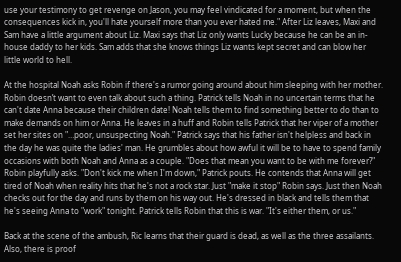use your testimony to get revenge on Jason, you may feel vindicated for a moment, but when the consequences kick in, you'll hate yourself more than you ever hated me." After Liz leaves, Maxi and Sam have a little argument about Liz. Maxi says that Liz only wants Lucky because he can be an in-house daddy to her kids. Sam adds that she knows things Liz wants kept secret and can blow her little world to hell.

At the hospital Noah asks Robin if there's a rumor going around about him sleeping with her mother. Robin doesn’t want to even talk about such a thing. Patrick tells Noah in no uncertain terms that he can't date Anna because their children date! Noah tells them to find something better to do than to make demands on him or Anna. He leaves in a huff and Robin tells Patrick that her viper of a mother set her sites on "…poor, unsuspecting Noah." Patrick says that his father isn't helpless and back in the day he was quite the ladies' man. He grumbles about how awful it will be to have to spend family occasions with both Noah and Anna as a couple. "Does that mean you want to be with me forever?" Robin playfully asks. "Don't kick me when I'm down," Patrick pouts. He contends that Anna will get tired of Noah when reality hits that he's not a rock star. Just "make it stop" Robin says. Just then Noah checks out for the day and runs by them on his way out. He's dressed in black and tells them that he's seeing Anna to "work" tonight. Patrick tells Robin that this is war. "It's either them, or us."

Back at the scene of the ambush, Ric learns that their guard is dead, as well as the three assailants. Also, there is proof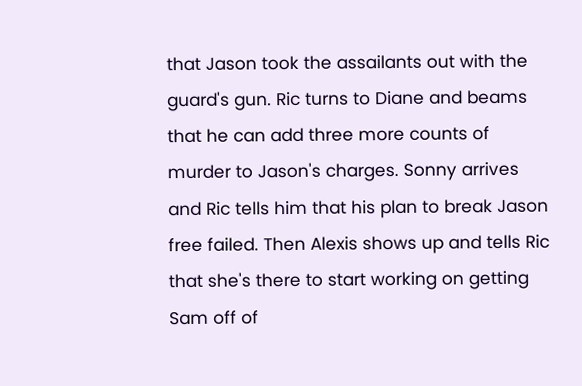that Jason took the assailants out with the guard's gun. Ric turns to Diane and beams that he can add three more counts of murder to Jason's charges. Sonny arrives and Ric tells him that his plan to break Jason free failed. Then Alexis shows up and tells Ric that she's there to start working on getting Sam off of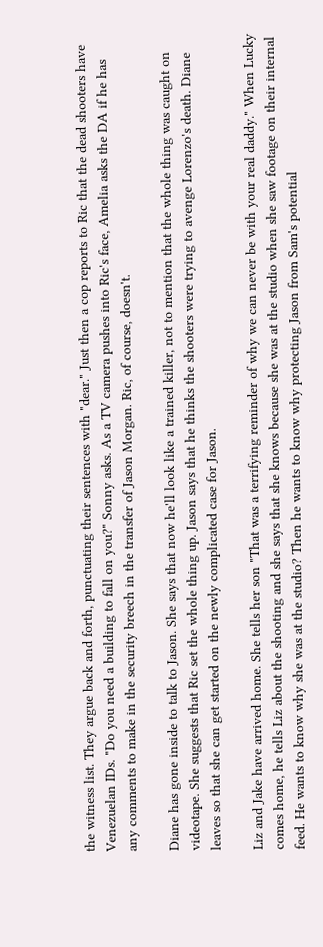the witness list. They argue back and forth, punctuating their sentences with "dear." Just then a cop reports to Ric that the dead shooters have Venezuelan IDs. "Do you need a building to fall on you?" Sonny asks. As a TV camera pushes into Ric's face, Amelia asks the DA if he has any comments to make in the security breech in the transfer of Jason Morgan. Ric, of course, doesn't.

Diane has gone inside to talk to Jason. She says that now he'll look like a trained killer, not to mention that the whole thing was caught on videotape. She suggests that Ric set the whole thing up. Jason says that he thinks the shooters were trying to avenge Lorenzo's death. Diane leaves so that she can get started on the newly complicated case for Jason.

Liz and Jake have arrived home. She tells her son "That was a terrifying reminder of why we can never be with your real daddy." When Lucky comes home, he tells Liz about the shooting and she says that she knows because she was at the studio when she saw footage on their internal feed. He wants to know why she was at the studio? Then he wants to know why protecting Jason from Sam's potential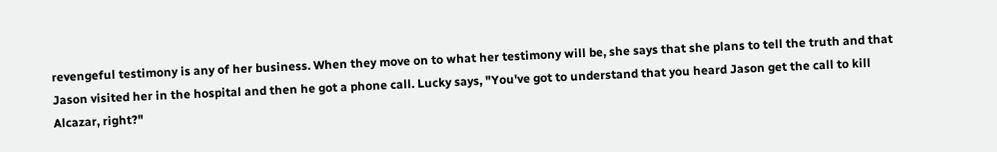revengeful testimony is any of her business. When they move on to what her testimony will be, she says that she plans to tell the truth and that Jason visited her in the hospital and then he got a phone call. Lucky says, "You've got to understand that you heard Jason get the call to kill Alcazar, right?"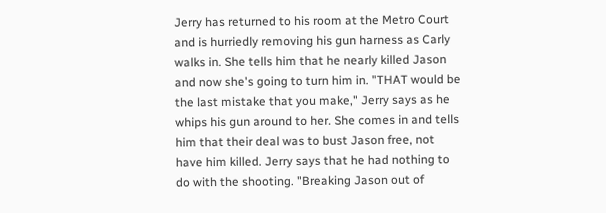Jerry has returned to his room at the Metro Court and is hurriedly removing his gun harness as Carly walks in. She tells him that he nearly killed Jason and now she's going to turn him in. "THAT would be the last mistake that you make," Jerry says as he whips his gun around to her. She comes in and tells him that their deal was to bust Jason free, not have him killed. Jerry says that he had nothing to do with the shooting. "Breaking Jason out of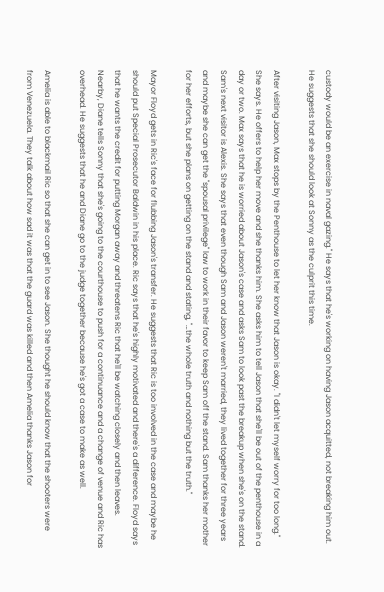custody would be an exercise in naval gazing." He says that he's working on having Jason acquitted, not breaking him out. He suggests that she should look at Sonny as the culprit this time.

After visiting Jason, Max stops by the Penthouse to let her know that Jason is okay. "I didn't let myself worry for too long." She says. He offers to help her move and she thanks him. She asks him to tell Jason that she'll be out of the penthouse in a day or two. Max says that he is worried about Jason's case and asks Sam to look past the breakup when she's on the stand. Sam's next visitor is Alexis. She says that even though Sam and Jason weren't married, they lived together for three years and maybe she can get the "spousal privilege" law to work in their favor to keep Sam off the stand. Sam thanks her mother for her efforts, but she plans on getting on the stand and stating, "…the whole truth and nothing but the truth."

Mayor Floyd gets in Ric's face for flubbing Jason's transfer. He suggests that Ric is too involved in the case and maybe he should put Special Prosecutor Baldwin in his place. Ric says that he's highly motivated and there's a difference. Floyd says that he wants the credit for putting Morgan away and threatens Ric that he'll be watching closely and then leaves. Nearby, Diane tells Sonny that she's going to the courthouse to push for a continuance and a change of venue and Ric has overhead. He suggests that he and Diane go to the judge together because he's got a case to make as well.

Amelia is able to blackmail Ric so that she can get in to see Jason. She thought he should know that the shooters were from Venezuela. They talk about how sad it was that the guard was killed and then Amelia thanks Jason for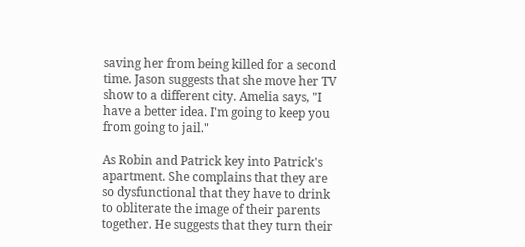saving her from being killed for a second time. Jason suggests that she move her TV show to a different city. Amelia says, "I have a better idea. I'm going to keep you from going to jail."

As Robin and Patrick key into Patrick's apartment. She complains that they are so dysfunctional that they have to drink to obliterate the image of their parents together. He suggests that they turn their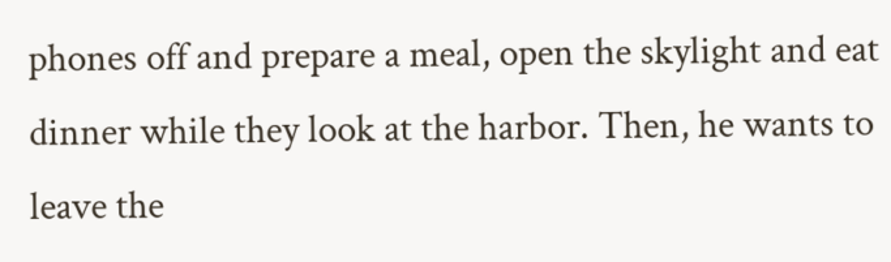phones off and prepare a meal, open the skylight and eat dinner while they look at the harbor. Then, he wants to leave the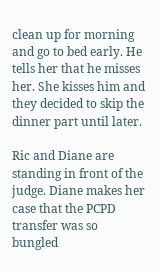clean up for morning and go to bed early. He tells her that he misses her. She kisses him and they decided to skip the dinner part until later.

Ric and Diane are standing in front of the judge. Diane makes her case that the PCPD transfer was so bungled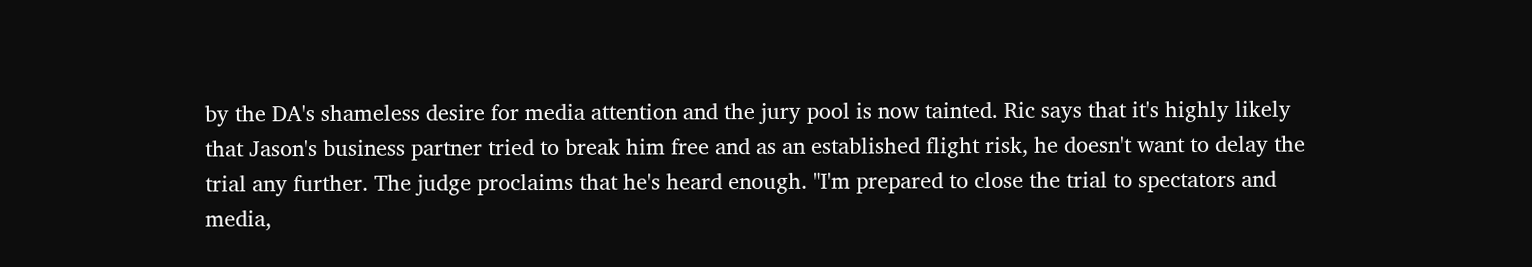by the DA's shameless desire for media attention and the jury pool is now tainted. Ric says that it's highly likely that Jason's business partner tried to break him free and as an established flight risk, he doesn't want to delay the trial any further. The judge proclaims that he's heard enough. "I'm prepared to close the trial to spectators and media,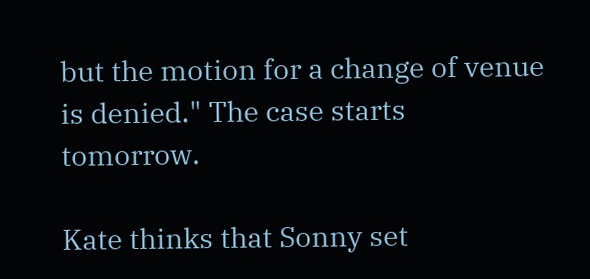but the motion for a change of venue is denied." The case starts tomorrow.

Kate thinks that Sonny set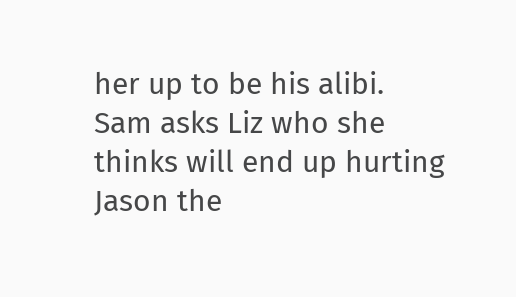her up to be his alibi.
Sam asks Liz who she thinks will end up hurting Jason the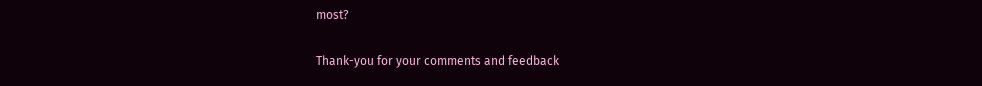most?

Thank-you for your comments and feedback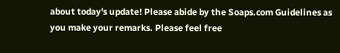about today's update! Please abide by the Soaps.com Guidelines as you make your remarks. Please feel free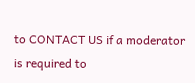to CONTACT US if a moderator is required to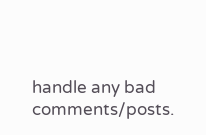handle any bad comments/posts.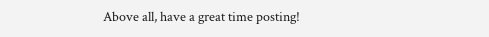Above all, have a great time posting!